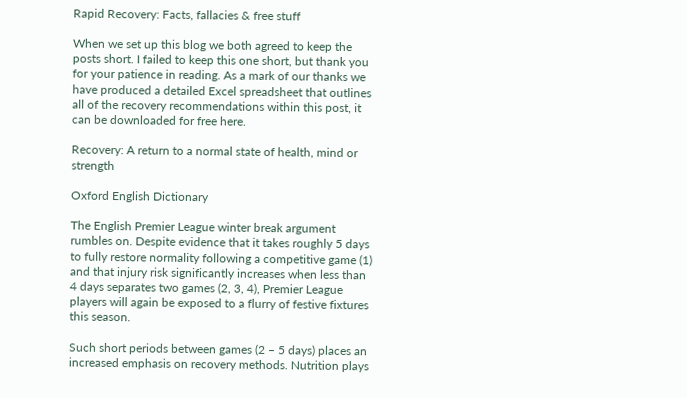Rapid Recovery: Facts, fallacies & free stuff

When we set up this blog we both agreed to keep the posts short. I failed to keep this one short, but thank you for your patience in reading. As a mark of our thanks we have produced a detailed Excel spreadsheet that outlines all of the recovery recommendations within this post, it can be downloaded for free here.

Recovery: A return to a normal state of health, mind or strength

Oxford English Dictionary

The English Premier League winter break argument rumbles on. Despite evidence that it takes roughly 5 days to fully restore normality following a competitive game (1) and that injury risk significantly increases when less than 4 days separates two games (2, 3, 4), Premier League players will again be exposed to a flurry of festive fixtures this season.

Such short periods between games (2 – 5 days) places an increased emphasis on recovery methods. Nutrition plays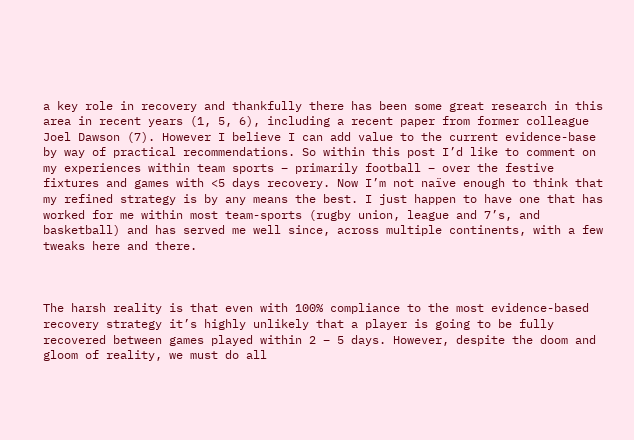a key role in recovery and thankfully there has been some great research in this area in recent years (1, 5, 6), including a recent paper from former colleague Joel Dawson (7). However I believe I can add value to the current evidence-base by way of practical recommendations. So within this post I’d like to comment on my experiences within team sports – primarily football – over the festive fixtures and games with <5 days recovery. Now I’m not naïve enough to think that my refined strategy is by any means the best. I just happen to have one that has worked for me within most team-sports (rugby union, league and 7’s, and basketball) and has served me well since, across multiple continents, with a few tweaks here and there.



The harsh reality is that even with 100% compliance to the most evidence-based recovery strategy it’s highly unlikely that a player is going to be fully recovered between games played within 2 – 5 days. However, despite the doom and gloom of reality, we must do all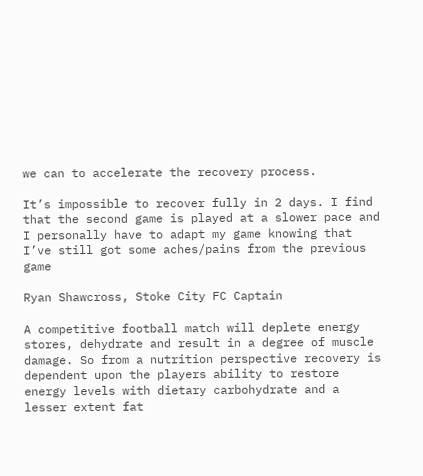we can to accelerate the recovery process.

It’s impossible to recover fully in 2 days. I find that the second game is played at a slower pace and I personally have to adapt my game knowing that I’ve still got some aches/pains from the previous game

Ryan Shawcross, Stoke City FC Captain

A competitive football match will deplete energy stores, dehydrate and result in a degree of muscle damage. So from a nutrition perspective recovery is dependent upon the players ability to restore energy levels with dietary carbohydrate and a lesser extent fat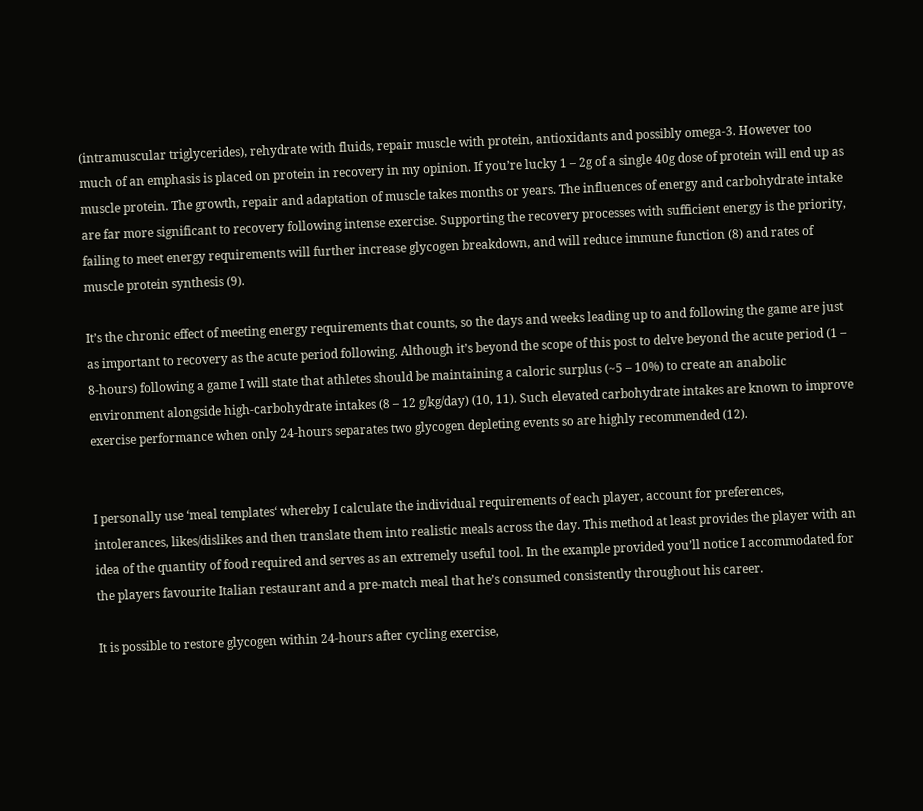(intramuscular triglycerides), rehydrate with fluids, repair muscle with protein, antioxidants and possibly omega-3. However too much of an emphasis is placed on protein in recovery in my opinion. If you’re lucky 1 – 2g of a single 40g dose of protein will end up as muscle protein. The growth, repair and adaptation of muscle takes months or years. The influences of energy and carbohydrate intake are far more significant to recovery following intense exercise. Supporting the recovery processes with sufficient energy is the priority, failing to meet energy requirements will further increase glycogen breakdown, and will reduce immune function (8) and rates of muscle protein synthesis (9).

It’s the chronic effect of meeting energy requirements that counts, so the days and weeks leading up to and following the game are just as important to recovery as the acute period following. Although it’s beyond the scope of this post to delve beyond the acute period (1 – 8-hours) following a game I will state that athletes should be maintaining a caloric surplus (~5 – 10%) to create an anabolic environment alongside high-carbohydrate intakes (8 – 12 g/kg/day) (10, 11). Such elevated carbohydrate intakes are known to improve exercise performance when only 24-hours separates two glycogen depleting events so are highly recommended (12).


I personally use ‘meal templates‘ whereby I calculate the individual requirements of each player, account for preferences, intolerances, likes/dislikes and then translate them into realistic meals across the day. This method at least provides the player with an idea of the quantity of food required and serves as an extremely useful tool. In the example provided you’ll notice I accommodated for the players favourite Italian restaurant and a pre-match meal that he’s consumed consistently throughout his career.

It is possible to restore glycogen within 24-hours after cycling exercise,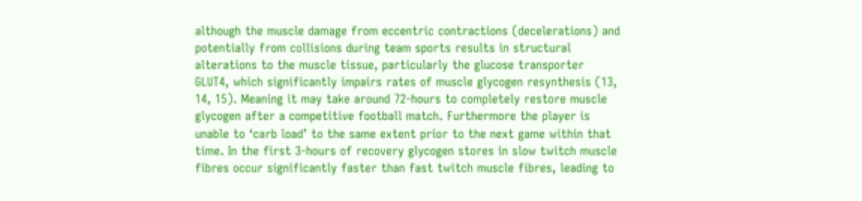although the muscle damage from eccentric contractions (decelerations) and potentially from collisions during team sports results in structural alterations to the muscle tissue, particularly the glucose transporter GLUT4, which significantly impairs rates of muscle glycogen resynthesis (13, 14, 15). Meaning it may take around 72-hours to completely restore muscle glycogen after a competitive football match. Furthermore the player is unable to ‘carb load’ to the same extent prior to the next game within that time. In the first 3-hours of recovery glycogen stores in slow twitch muscle fibres occur significantly faster than fast twitch muscle fibres, leading to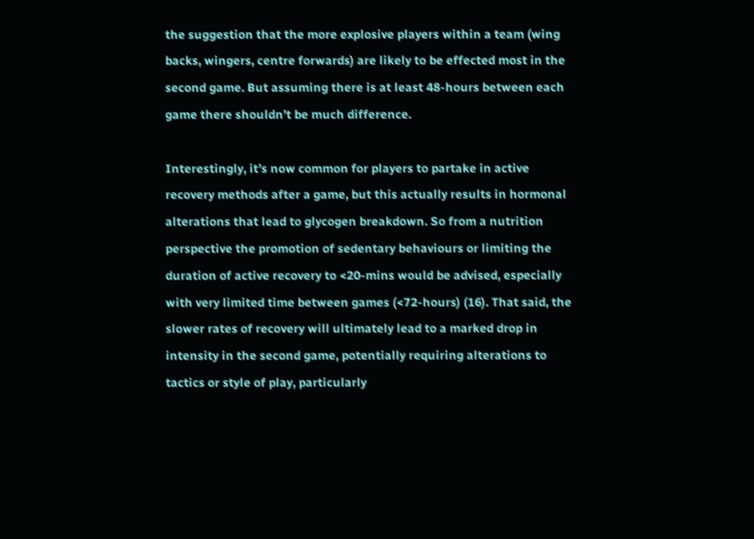the suggestion that the more explosive players within a team (wing backs, wingers, centre forwards) are likely to be effected most in the second game. But assuming there is at least 48-hours between each game there shouldn’t be much difference.

Interestingly, it’s now common for players to partake in active recovery methods after a game, but this actually results in hormonal alterations that lead to glycogen breakdown. So from a nutrition perspective the promotion of sedentary behaviours or limiting the duration of active recovery to <20-mins would be advised, especially with very limited time between games (<72-hours) (16). That said, the slower rates of recovery will ultimately lead to a marked drop in intensity in the second game, potentially requiring alterations to tactics or style of play, particularly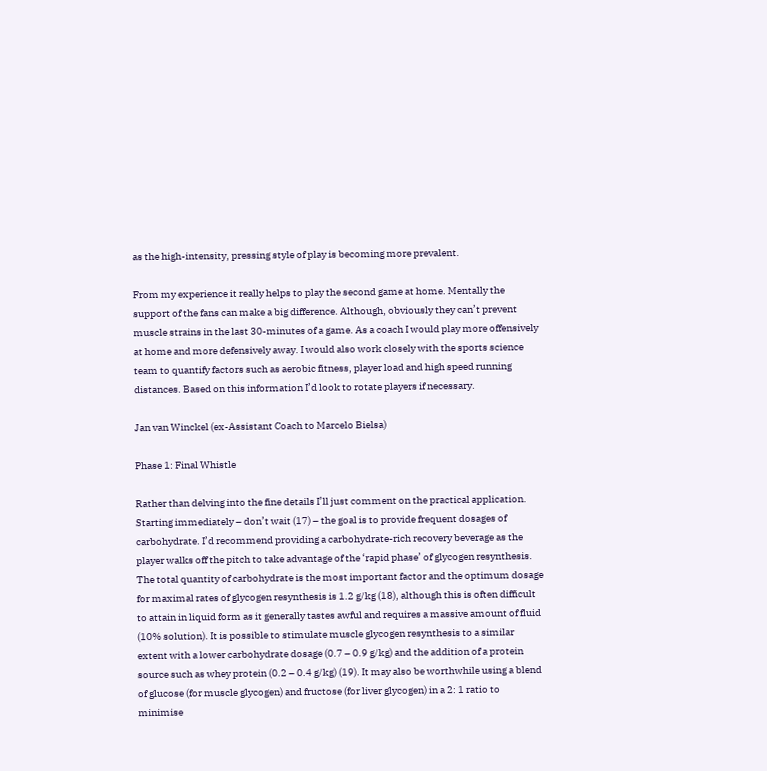as the high-intensity, pressing style of play is becoming more prevalent.

From my experience it really helps to play the second game at home. Mentally the support of the fans can make a big difference. Although, obviously they can’t prevent muscle strains in the last 30-minutes of a game. As a coach I would play more offensively at home and more defensively away. I would also work closely with the sports science team to quantify factors such as aerobic fitness, player load and high speed running distances. Based on this information I’d look to rotate players if necessary.

Jan van Winckel (ex-Assistant Coach to Marcelo Bielsa)

Phase 1: Final Whistle

Rather than delving into the fine details I’ll just comment on the practical application. Starting immediately – don’t wait (17) – the goal is to provide frequent dosages of carbohydrate. I’d recommend providing a carbohydrate-rich recovery beverage as the player walks off the pitch to take advantage of the ‘rapid phase’ of glycogen resynthesis. The total quantity of carbohydrate is the most important factor and the optimum dosage for maximal rates of glycogen resynthesis is 1.2 g/kg (18), although this is often difficult to attain in liquid form as it generally tastes awful and requires a massive amount of fluid (10% solution). It is possible to stimulate muscle glycogen resynthesis to a similar extent with a lower carbohydrate dosage (0.7 – 0.9 g/kg) and the addition of a protein source such as whey protein (0.2 – 0.4 g/kg) (19). It may also be worthwhile using a blend of glucose (for muscle glycogen) and fructose (for liver glycogen) in a 2: 1 ratio to minimise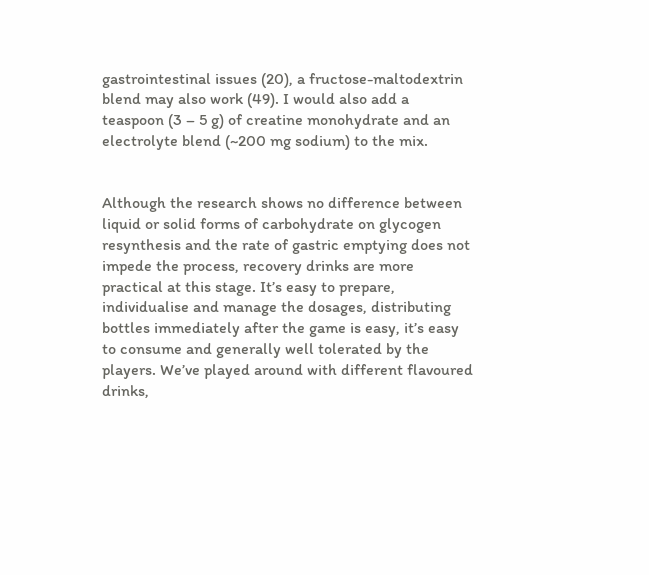gastrointestinal issues (20), a fructose-maltodextrin blend may also work (49). I would also add a teaspoon (3 – 5 g) of creatine monohydrate and an electrolyte blend (~200 mg sodium) to the mix.


Although the research shows no difference between liquid or solid forms of carbohydrate on glycogen resynthesis and the rate of gastric emptying does not impede the process, recovery drinks are more practical at this stage. It’s easy to prepare, individualise and manage the dosages, distributing bottles immediately after the game is easy, it’s easy to consume and generally well tolerated by the players. We’ve played around with different flavoured drinks,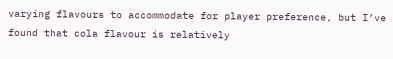varying flavours to accommodate for player preference, but I’ve found that cola flavour is relatively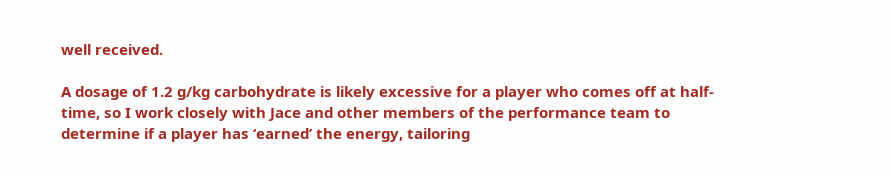well received.

A dosage of 1.2 g/kg carbohydrate is likely excessive for a player who comes off at half-time, so I work closely with Jace and other members of the performance team to determine if a player has ‘earned’ the energy, tailoring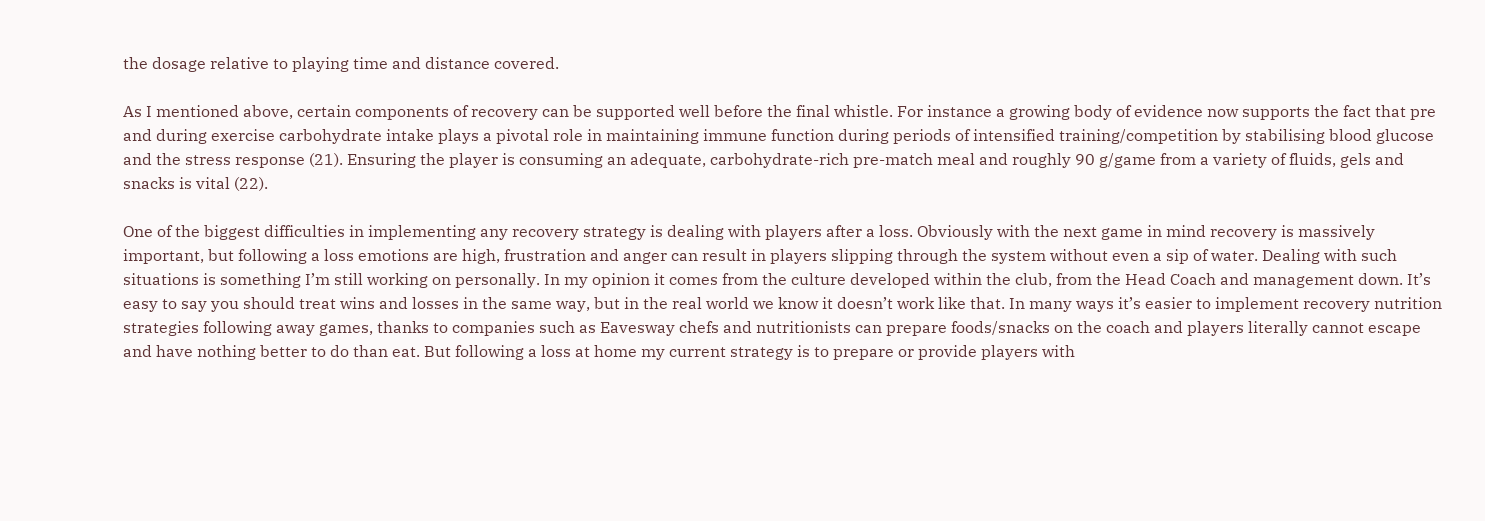the dosage relative to playing time and distance covered.

As I mentioned above, certain components of recovery can be supported well before the final whistle. For instance a growing body of evidence now supports the fact that pre and during exercise carbohydrate intake plays a pivotal role in maintaining immune function during periods of intensified training/competition by stabilising blood glucose and the stress response (21). Ensuring the player is consuming an adequate, carbohydrate-rich pre-match meal and roughly 90 g/game from a variety of fluids, gels and snacks is vital (22).

One of the biggest difficulties in implementing any recovery strategy is dealing with players after a loss. Obviously with the next game in mind recovery is massively important, but following a loss emotions are high, frustration and anger can result in players slipping through the system without even a sip of water. Dealing with such situations is something I’m still working on personally. In my opinion it comes from the culture developed within the club, from the Head Coach and management down. It’s easy to say you should treat wins and losses in the same way, but in the real world we know it doesn’t work like that. In many ways it’s easier to implement recovery nutrition strategies following away games, thanks to companies such as Eavesway chefs and nutritionists can prepare foods/snacks on the coach and players literally cannot escape and have nothing better to do than eat. But following a loss at home my current strategy is to prepare or provide players with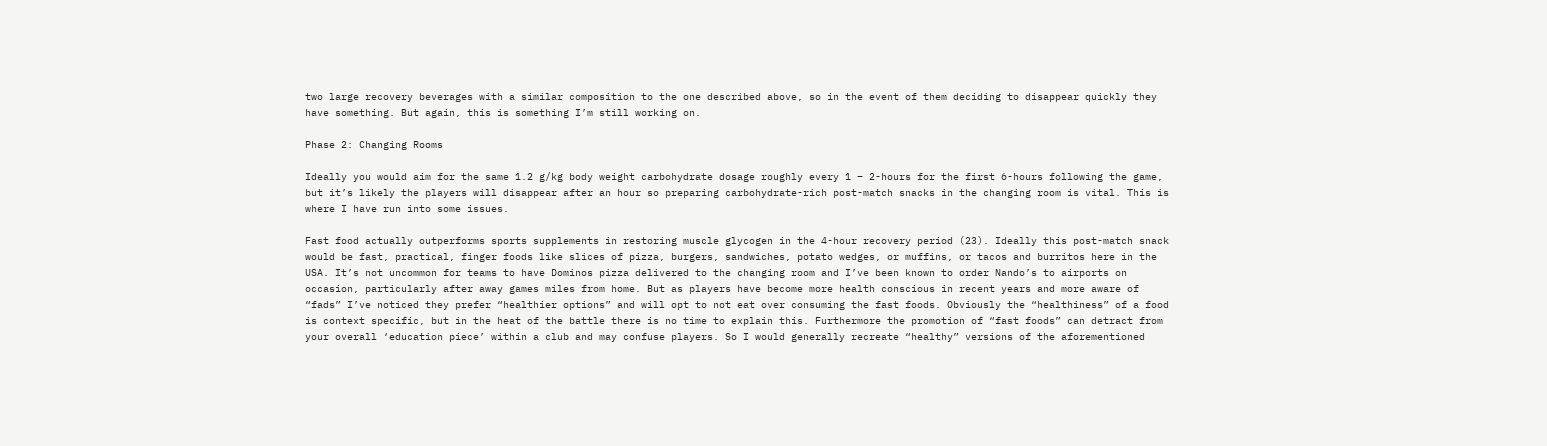two large recovery beverages with a similar composition to the one described above, so in the event of them deciding to disappear quickly they have something. But again, this is something I’m still working on.

Phase 2: Changing Rooms

Ideally you would aim for the same 1.2 g/kg body weight carbohydrate dosage roughly every 1 – 2-hours for the first 6-hours following the game, but it’s likely the players will disappear after an hour so preparing carbohydrate-rich post-match snacks in the changing room is vital. This is where I have run into some issues.

Fast food actually outperforms sports supplements in restoring muscle glycogen in the 4-hour recovery period (23). Ideally this post-match snack would be fast, practical, finger foods like slices of pizza, burgers, sandwiches, potato wedges, or muffins, or tacos and burritos here in the USA. It’s not uncommon for teams to have Dominos pizza delivered to the changing room and I’ve been known to order Nando’s to airports on occasion, particularly after away games miles from home. But as players have become more health conscious in recent years and more aware of “fads” I’ve noticed they prefer “healthier options” and will opt to not eat over consuming the fast foods. Obviously the “healthiness” of a food is context specific, but in the heat of the battle there is no time to explain this. Furthermore the promotion of “fast foods” can detract from your overall ‘education piece’ within a club and may confuse players. So I would generally recreate “healthy” versions of the aforementioned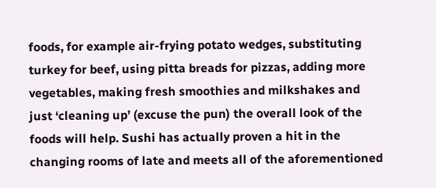foods, for example air-frying potato wedges, substituting turkey for beef, using pitta breads for pizzas, adding more vegetables, making fresh smoothies and milkshakes and just ‘cleaning up’ (excuse the pun) the overall look of the foods will help. Sushi has actually proven a hit in the changing rooms of late and meets all of the aforementioned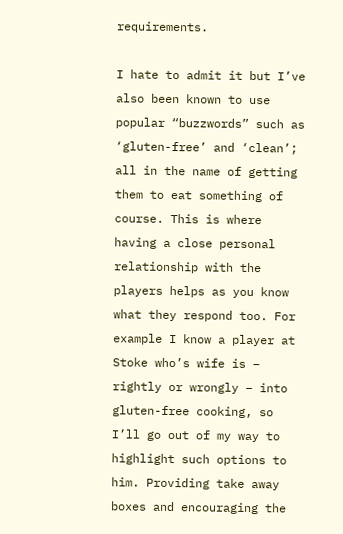requirements.

I hate to admit it but I’ve also been known to use popular “buzzwords” such as ‘gluten-free’ and ‘clean’; all in the name of getting them to eat something of course. This is where having a close personal relationship with the players helps as you know what they respond too. For example I know a player at Stoke who’s wife is – rightly or wrongly – into gluten-free cooking, so I’ll go out of my way to highlight such options to him. Providing take away boxes and encouraging the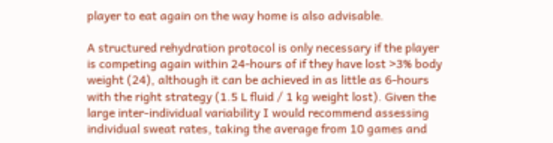player to eat again on the way home is also advisable.

A structured rehydration protocol is only necessary if the player is competing again within 24-hours of if they have lost >3% body weight (24), although it can be achieved in as little as 6-hours with the right strategy (1.5 L fluid / 1 kg weight lost). Given the large inter-individual variability I would recommend assessing individual sweat rates, taking the average from 10 games and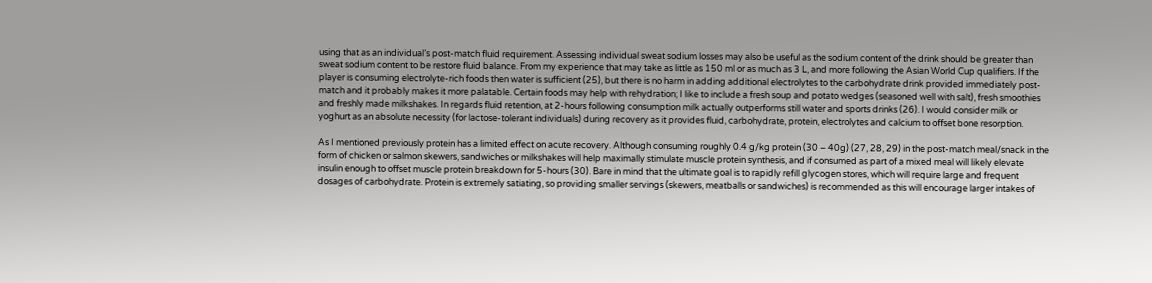using that as an individual’s post-match fluid requirement. Assessing individual sweat sodium losses may also be useful as the sodium content of the drink should be greater than sweat sodium content to be restore fluid balance. From my experience that may take as little as 150 ml or as much as 3 L, and more following the Asian World Cup qualifiers. If the player is consuming electrolyte-rich foods then water is sufficient (25), but there is no harm in adding additional electrolytes to the carbohydrate drink provided immediately post-match and it probably makes it more palatable. Certain foods may help with rehydration; I like to include a fresh soup and potato wedges (seasoned well with salt), fresh smoothies and freshly made milkshakes. In regards fluid retention, at 2-hours following consumption milk actually outperforms still water and sports drinks (26). I would consider milk or yoghurt as an absolute necessity (for lactose-tolerant individuals) during recovery as it provides fluid, carbohydrate, protein, electrolytes and calcium to offset bone resorption.

As I mentioned previously protein has a limited effect on acute recovery. Although consuming roughly 0.4 g/kg protein (30 – 40g) (27, 28, 29) in the post-match meal/snack in the form of chicken or salmon skewers, sandwiches or milkshakes will help maximally stimulate muscle protein synthesis, and if consumed as part of a mixed meal will likely elevate insulin enough to offset muscle protein breakdown for 5-hours (30). Bare in mind that the ultimate goal is to rapidly refill glycogen stores, which will require large and frequent dosages of carbohydrate. Protein is extremely satiating, so providing smaller servings (skewers, meatballs or sandwiches) is recommended as this will encourage larger intakes of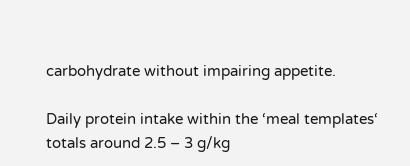carbohydrate without impairing appetite.

Daily protein intake within the ‘meal templates‘ totals around 2.5 – 3 g/kg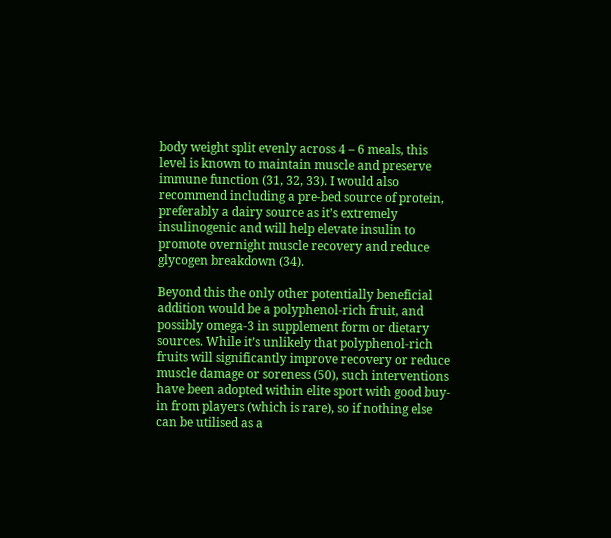body weight split evenly across 4 – 6 meals, this level is known to maintain muscle and preserve immune function (31, 32, 33). I would also recommend including a pre-bed source of protein, preferably a dairy source as it’s extremely insulinogenic and will help elevate insulin to promote overnight muscle recovery and reduce glycogen breakdown (34).

Beyond this the only other potentially beneficial addition would be a polyphenol-rich fruit, and possibly omega-3 in supplement form or dietary sources. While it’s unlikely that polyphenol-rich fruits will significantly improve recovery or reduce muscle damage or soreness (50), such interventions have been adopted within elite sport with good buy-in from players (which is rare), so if nothing else can be utilised as a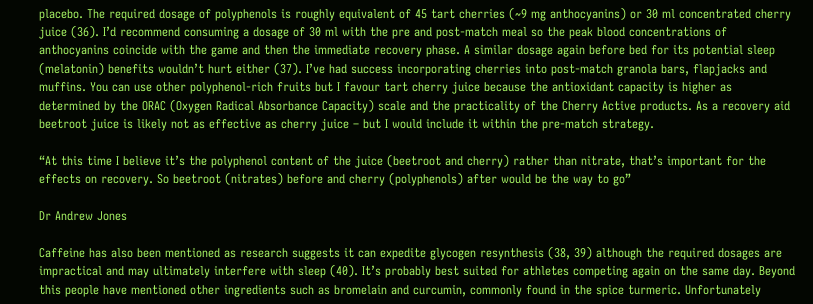placebo. The required dosage of polyphenols is roughly equivalent of 45 tart cherries (~9 mg anthocyanins) or 30 ml concentrated cherry juice (36). I’d recommend consuming a dosage of 30 ml with the pre and post-match meal so the peak blood concentrations of anthocyanins coincide with the game and then the immediate recovery phase. A similar dosage again before bed for its potential sleep (melatonin) benefits wouldn’t hurt either (37). I’ve had success incorporating cherries into post-match granola bars, flapjacks and muffins. You can use other polyphenol-rich fruits but I favour tart cherry juice because the antioxidant capacity is higher as determined by the ORAC (Oxygen Radical Absorbance Capacity) scale and the practicality of the Cherry Active products. As a recovery aid beetroot juice is likely not as effective as cherry juice – but I would include it within the pre-match strategy.

“At this time I believe it’s the polyphenol content of the juice (beetroot and cherry) rather than nitrate, that’s important for the effects on recovery. So beetroot (nitrates) before and cherry (polyphenols) after would be the way to go”

Dr Andrew Jones

Caffeine has also been mentioned as research suggests it can expedite glycogen resynthesis (38, 39) although the required dosages are impractical and may ultimately interfere with sleep (40). It’s probably best suited for athletes competing again on the same day. Beyond this people have mentioned other ingredients such as bromelain and curcumin, commonly found in the spice turmeric. Unfortunately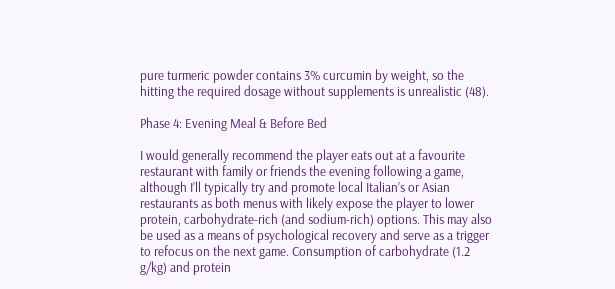pure turmeric powder contains 3% curcumin by weight, so the hitting the required dosage without supplements is unrealistic (48).

Phase 4: Evening Meal & Before Bed

I would generally recommend the player eats out at a favourite restaurant with family or friends the evening following a game, although I’ll typically try and promote local Italian’s or Asian restaurants as both menus with likely expose the player to lower protein, carbohydrate-rich (and sodium-rich) options. This may also be used as a means of psychological recovery and serve as a trigger to refocus on the next game. Consumption of carbohydrate (1.2 g/kg) and protein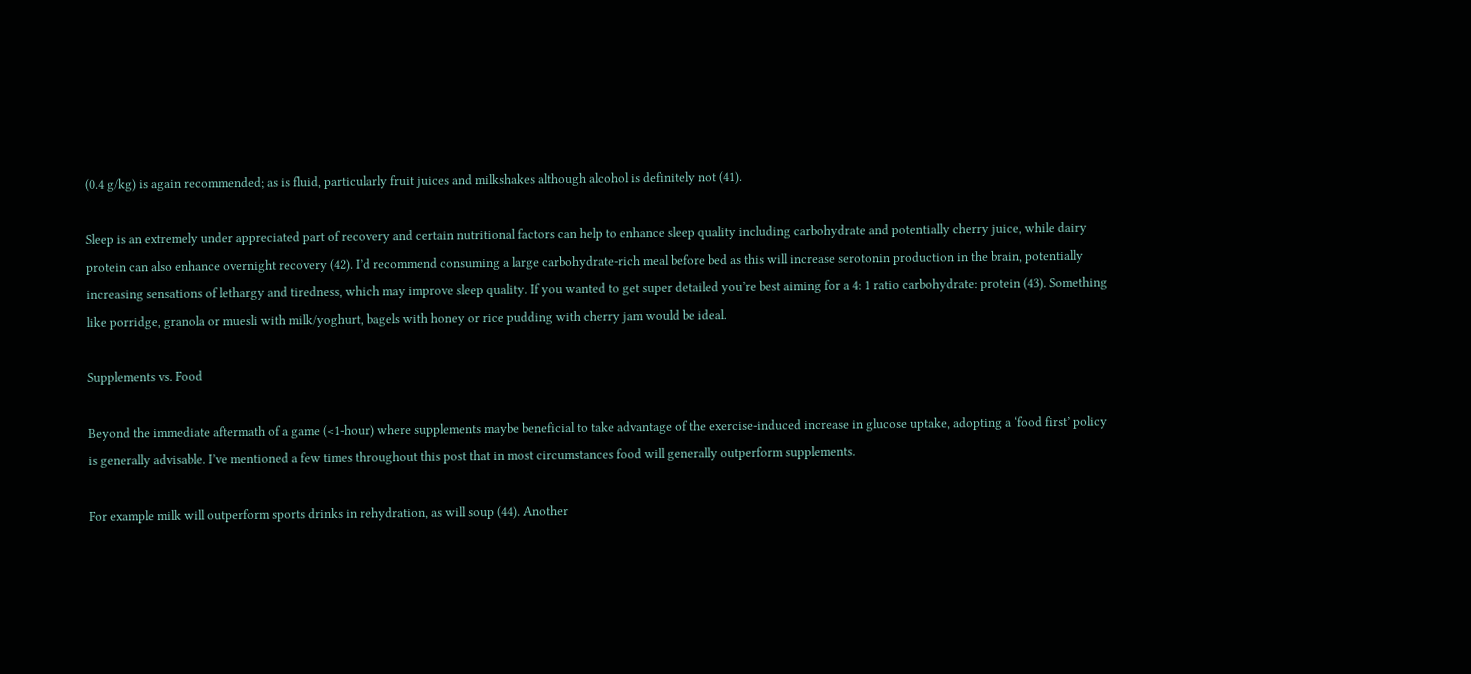(0.4 g/kg) is again recommended; as is fluid, particularly fruit juices and milkshakes although alcohol is definitely not (41).

Sleep is an extremely under appreciated part of recovery and certain nutritional factors can help to enhance sleep quality including carbohydrate and potentially cherry juice, while dairy protein can also enhance overnight recovery (42). I’d recommend consuming a large carbohydrate-rich meal before bed as this will increase serotonin production in the brain, potentially increasing sensations of lethargy and tiredness, which may improve sleep quality. If you wanted to get super detailed you’re best aiming for a 4: 1 ratio carbohydrate: protein (43). Something like porridge, granola or muesli with milk/yoghurt, bagels with honey or rice pudding with cherry jam would be ideal.

Supplements vs. Food

Beyond the immediate aftermath of a game (<1-hour) where supplements maybe beneficial to take advantage of the exercise-induced increase in glucose uptake, adopting a ‘food first’ policy is generally advisable. I’ve mentioned a few times throughout this post that in most circumstances food will generally outperform supplements.

For example milk will outperform sports drinks in rehydration, as will soup (44). Another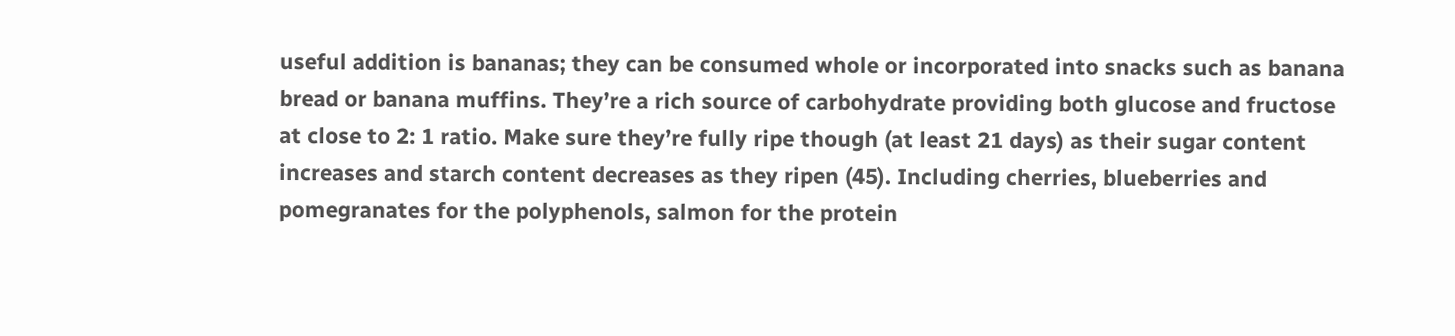useful addition is bananas; they can be consumed whole or incorporated into snacks such as banana bread or banana muffins. They’re a rich source of carbohydrate providing both glucose and fructose at close to 2: 1 ratio. Make sure they’re fully ripe though (at least 21 days) as their sugar content increases and starch content decreases as they ripen (45). Including cherries, blueberries and pomegranates for the polyphenols, salmon for the protein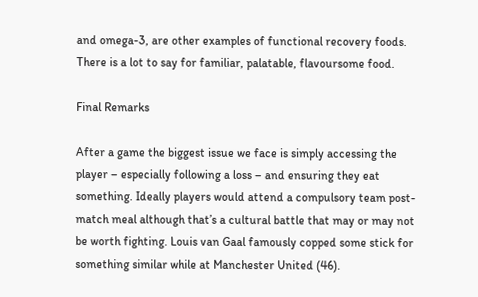and omega-3, are other examples of functional recovery foods. There is a lot to say for familiar, palatable, flavoursome food.

Final Remarks

After a game the biggest issue we face is simply accessing the player – especially following a loss – and ensuring they eat something. Ideally players would attend a compulsory team post-match meal although that’s a cultural battle that may or may not be worth fighting. Louis van Gaal famously copped some stick for something similar while at Manchester United (46).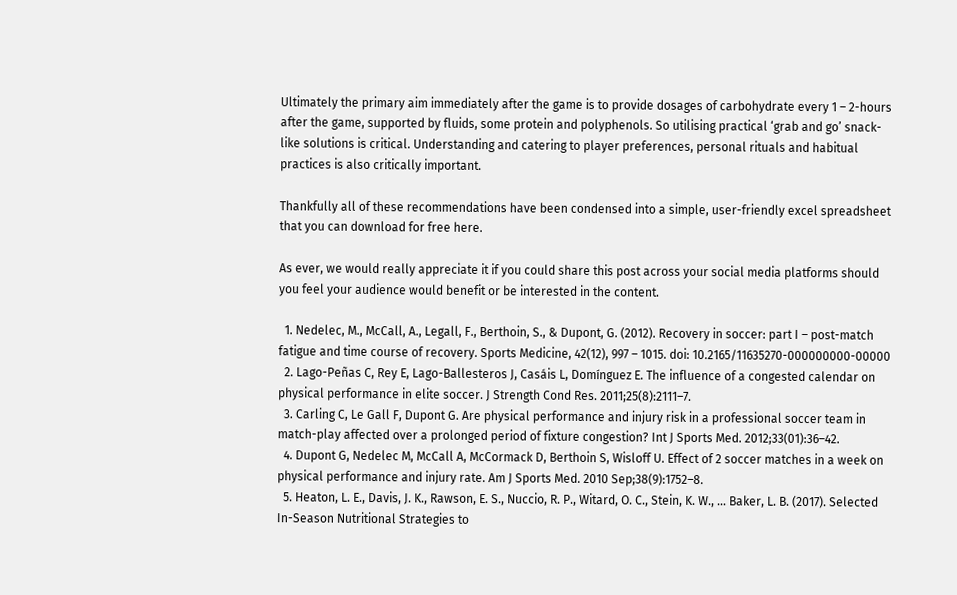Ultimately the primary aim immediately after the game is to provide dosages of carbohydrate every 1 – 2-hours after the game, supported by fluids, some protein and polyphenols. So utilising practical ‘grab and go’ snack-like solutions is critical. Understanding and catering to player preferences, personal rituals and habitual practices is also critically important.

Thankfully all of these recommendations have been condensed into a simple, user-friendly excel spreadsheet that you can download for free here.

As ever, we would really appreciate it if you could share this post across your social media platforms should you feel your audience would benefit or be interested in the content.

  1. Nedelec, M., McCall, A., Legall, F., Berthoin, S., & Dupont, G. (2012). Recovery in soccer: part I – post-match fatigue and time course of recovery. Sports Medicine, 42(12), 997 – 1015. doi: 10.2165/11635270-000000000-00000
  2. Lago-Peñas C, Rey E, Lago-Ballesteros J, Casáis L, Domínguez E. The influence of a congested calendar on physical performance in elite soccer. J Strength Cond Res. 2011;25(8):2111–7.
  3. Carling C, Le Gall F, Dupont G. Are physical performance and injury risk in a professional soccer team in match-play affected over a prolonged period of fixture congestion? Int J Sports Med. 2012;33(01):36–42.
  4. Dupont G, Nedelec M, McCall A, McCormack D, Berthoin S, Wisloff U. Effect of 2 soccer matches in a week on physical performance and injury rate. Am J Sports Med. 2010 Sep;38(9):1752–8.
  5. Heaton, L. E., Davis, J. K., Rawson, E. S., Nuccio, R. P., Witard, O. C., Stein, K. W., … Baker, L. B. (2017). Selected In-Season Nutritional Strategies to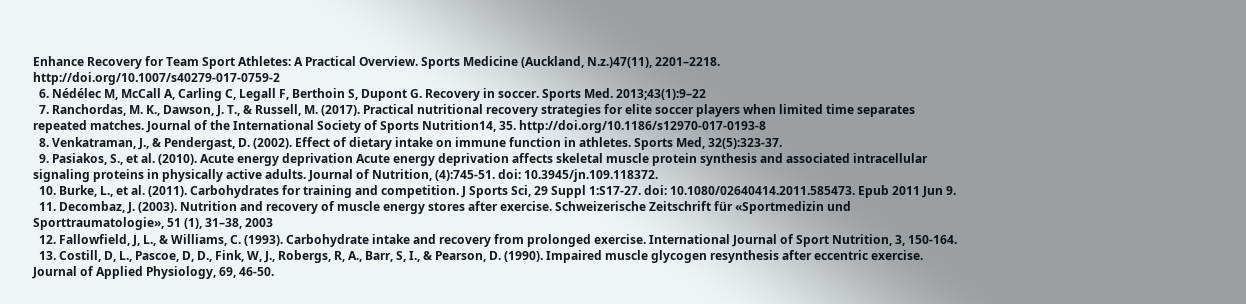Enhance Recovery for Team Sport Athletes: A Practical Overview. Sports Medicine (Auckland, N.z.)47(11), 2201–2218. http://doi.org/10.1007/s40279-017-0759-2
  6. Nédélec M, McCall A, Carling C, Legall F, Berthoin S, Dupont G. Recovery in soccer. Sports Med. 2013;43(1):9–22
  7. Ranchordas, M. K., Dawson, J. T., & Russell, M. (2017). Practical nutritional recovery strategies for elite soccer players when limited time separates repeated matches. Journal of the International Society of Sports Nutrition14, 35. http://doi.org/10.1186/s12970-017-0193-8
  8. Venkatraman, J., & Pendergast, D. (2002). Effect of dietary intake on immune function in athletes. Sports Med, 32(5):323-37.
  9. Pasiakos, S., et al. (2010). Acute energy deprivation Acute energy deprivation affects skeletal muscle protein synthesis and associated intracellular signaling proteins in physically active adults. Journal of Nutrition, (4):745-51. doi: 10.3945/jn.109.118372.
  10. Burke, L., et al. (2011). Carbohydrates for training and competition. J Sports Sci, 29 Suppl 1:S17-27. doi: 10.1080/02640414.2011.585473. Epub 2011 Jun 9.
  11. Decombaz, J. (2003). Nutrition and recovery of muscle energy stores after exercise. Schweizerische Zeitschrift für «Sportmedizin und Sporttraumatologie», 51 (1), 31–38, 2003
  12. Fallowfield, J, L., & Williams, C. (1993). Carbohydrate intake and recovery from prolonged exercise. International Journal of Sport Nutrition, 3, 150-164.
  13. Costill, D, L., Pascoe, D, D., Fink, W, J., Robergs, R, A., Barr, S, I., & Pearson, D. (1990). Impaired muscle glycogen resynthesis after eccentric exercise. Journal of Applied Physiology, 69, 46-50.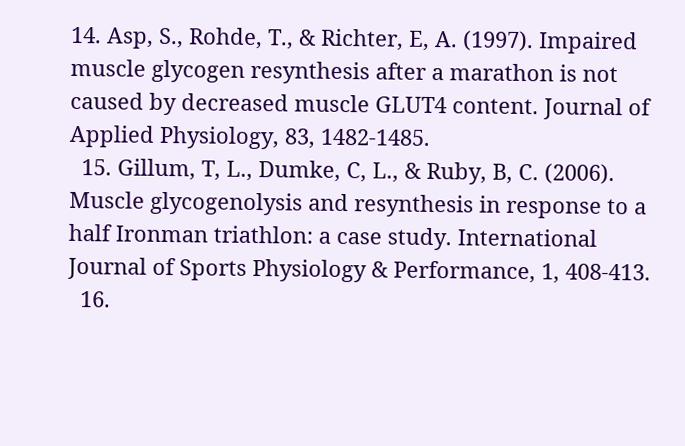14. Asp, S., Rohde, T., & Richter, E, A. (1997). Impaired muscle glycogen resynthesis after a marathon is not caused by decreased muscle GLUT4 content. Journal of Applied Physiology, 83, 1482-1485.
  15. Gillum, T, L., Dumke, C, L., & Ruby, B, C. (2006). Muscle glycogenolysis and resynthesis in response to a half Ironman triathlon: a case study. International Journal of Sports Physiology & Performance, 1, 408-413.
  16.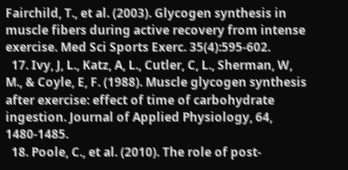Fairchild, T., et al. (2003). Glycogen synthesis in muscle fibers during active recovery from intense exercise. Med Sci Sports Exerc. 35(4):595-602.
  17. Ivy, J, L., Katz, A, L., Cutler, C, L., Sherman, W, M., & Coyle, E, F. (1988). Muscle glycogen synthesis after exercise: effect of time of carbohydrate ingestion. Journal of Applied Physiology, 64, 1480-1485.
  18. Poole, C., et al. (2010). The role of post-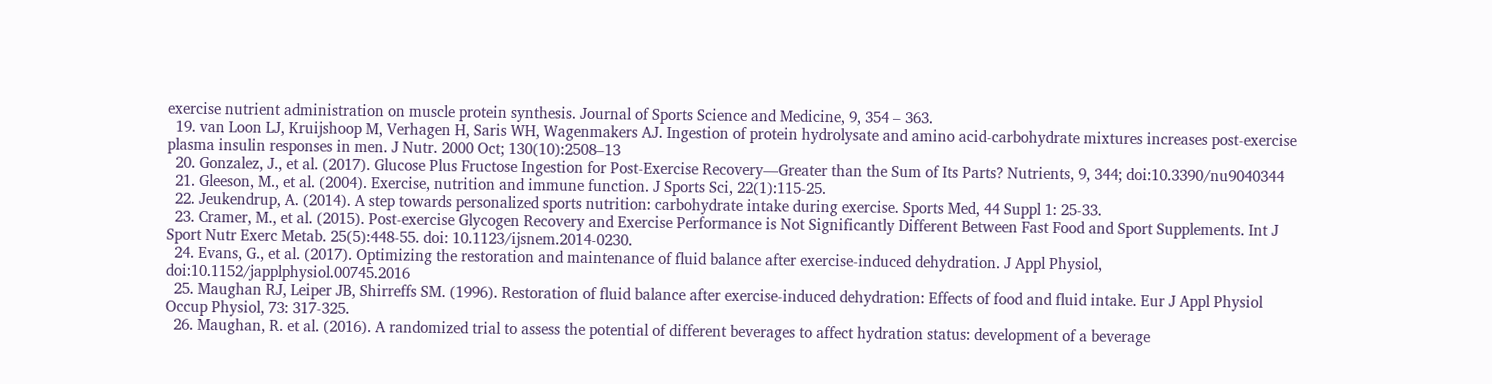exercise nutrient administration on muscle protein synthesis. Journal of Sports Science and Medicine, 9, 354 – 363.
  19. van Loon LJ, Kruijshoop M, Verhagen H, Saris WH, Wagenmakers AJ. Ingestion of protein hydrolysate and amino acid-carbohydrate mixtures increases post-exercise plasma insulin responses in men. J Nutr. 2000 Oct; 130(10):2508–13
  20. Gonzalez, J., et al. (2017). Glucose Plus Fructose Ingestion for Post-Exercise Recovery—Greater than the Sum of Its Parts? Nutrients, 9, 344; doi:10.3390/nu9040344
  21. Gleeson, M., et al. (2004). Exercise, nutrition and immune function. J Sports Sci, 22(1):115-25.
  22. Jeukendrup, A. (2014). A step towards personalized sports nutrition: carbohydrate intake during exercise. Sports Med, 44 Suppl 1: 25-33.
  23. Cramer, M., et al. (2015). Post-exercise Glycogen Recovery and Exercise Performance is Not Significantly Different Between Fast Food and Sport Supplements. Int J Sport Nutr Exerc Metab. 25(5):448-55. doi: 10.1123/ijsnem.2014-0230.
  24. Evans, G., et al. (2017). Optimizing the restoration and maintenance of fluid balance after exercise-induced dehydration. J Appl Physiol, doi:10.1152/japplphysiol.00745.2016
  25. Maughan RJ, Leiper JB, Shirreffs SM. (1996). Restoration of fluid balance after exercise-induced dehydration: Effects of food and fluid intake. Eur J Appl Physiol Occup Physiol, 73: 317-325.
  26. Maughan, R. et al. (2016). A randomized trial to assess the potential of different beverages to affect hydration status: development of a beverage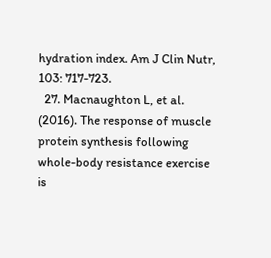hydration index. Am J Clin Nutr, 103: 717-723.
  27. Macnaughton L, et al. (2016). The response of muscle protein synthesis following whole-body resistance exercise is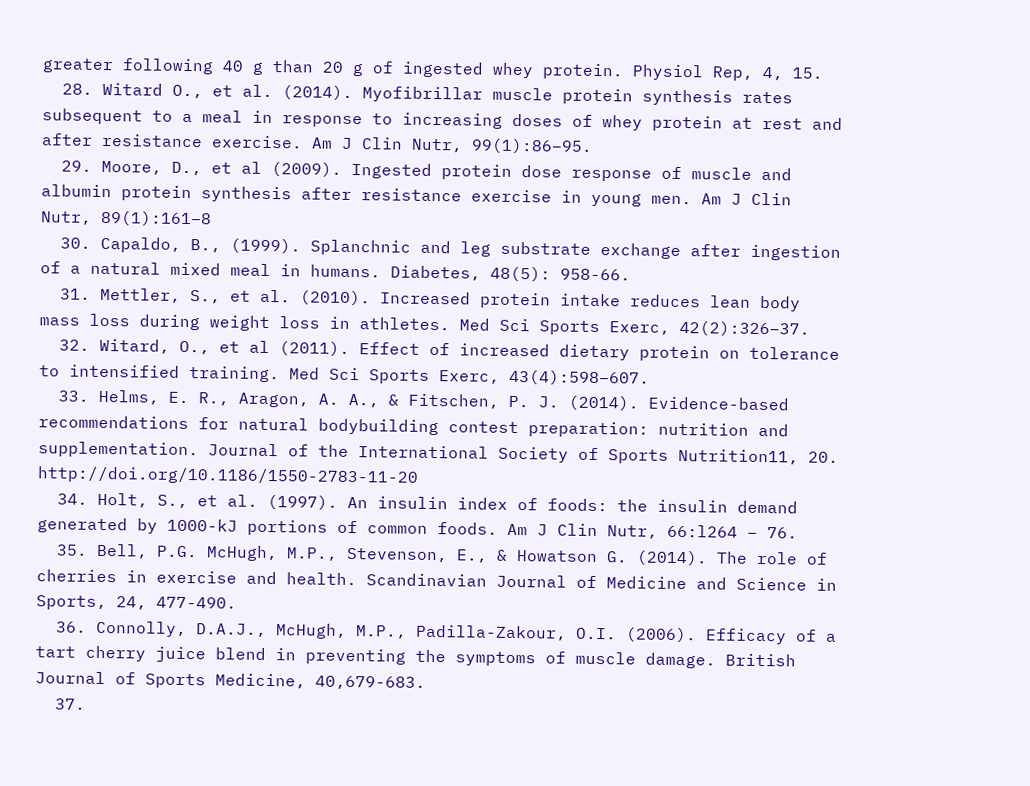greater following 40 g than 20 g of ingested whey protein. Physiol Rep, 4, 15.
  28. Witard O., et al. (2014). Myofibrillar muscle protein synthesis rates subsequent to a meal in response to increasing doses of whey protein at rest and after resistance exercise. Am J Clin Nutr, 99(1):86–95.
  29. Moore, D., et al (2009). Ingested protein dose response of muscle and albumin protein synthesis after resistance exercise in young men. Am J Clin Nutr, 89(1):161–8
  30. Capaldo, B., (1999). Splanchnic and leg substrate exchange after ingestion of a natural mixed meal in humans. Diabetes, 48(5): 958-66.
  31. Mettler, S., et al. (2010). Increased protein intake reduces lean body mass loss during weight loss in athletes. Med Sci Sports Exerc, 42(2):326–37.
  32. Witard, O., et al (2011). Effect of increased dietary protein on tolerance to intensified training. Med Sci Sports Exerc, 43(4):598–607.
  33. Helms, E. R., Aragon, A. A., & Fitschen, P. J. (2014). Evidence-based recommendations for natural bodybuilding contest preparation: nutrition and supplementation. Journal of the International Society of Sports Nutrition11, 20. http://doi.org/10.1186/1550-2783-11-20
  34. Holt, S., et al. (1997). An insulin index of foods: the insulin demand generated by 1000-kJ portions of common foods. Am J Clin Nutr, 66:l264 – 76.
  35. Bell, P.G. McHugh, M.P., Stevenson, E., & Howatson G. (2014). The role of cherries in exercise and health. Scandinavian Journal of Medicine and Science in Sports, 24, 477-490.
  36. Connolly, D.A.J., McHugh, M.P., Padilla-Zakour, O.I. (2006). Efficacy of a tart cherry juice blend in preventing the symptoms of muscle damage. British Journal of Sports Medicine, 40,679-683.
  37.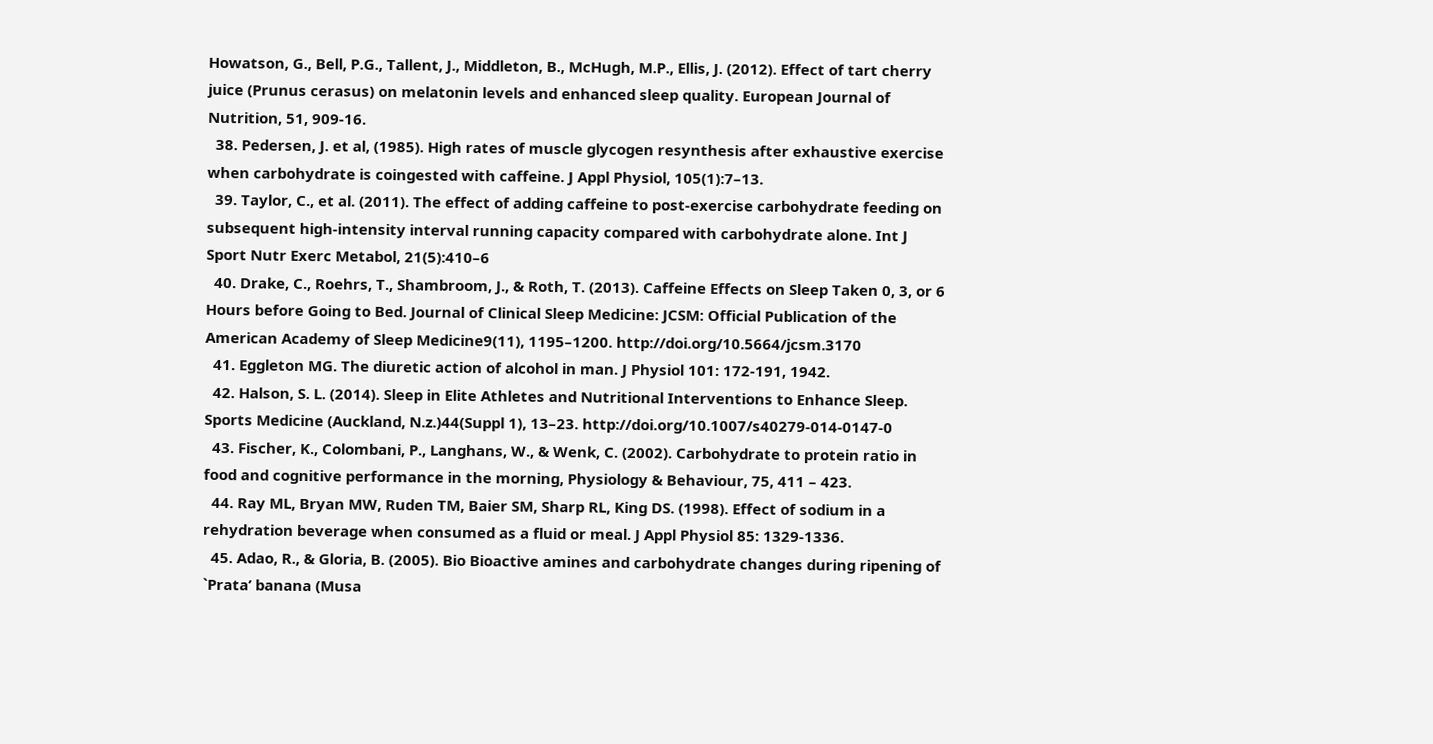Howatson, G., Bell, P.G., Tallent, J., Middleton, B., McHugh, M.P., Ellis, J. (2012). Effect of tart cherry juice (Prunus cerasus) on melatonin levels and enhanced sleep quality. European Journal of Nutrition, 51, 909-16.
  38. Pedersen, J. et al, (1985). High rates of muscle glycogen resynthesis after exhaustive exercise when carbohydrate is coingested with caffeine. J Appl Physiol, 105(1):7–13.
  39. Taylor, C., et al. (2011). The effect of adding caffeine to post-exercise carbohydrate feeding on subsequent high-intensity interval running capacity compared with carbohydrate alone. Int J Sport Nutr Exerc Metabol, 21(5):410–6
  40. Drake, C., Roehrs, T., Shambroom, J., & Roth, T. (2013). Caffeine Effects on Sleep Taken 0, 3, or 6 Hours before Going to Bed. Journal of Clinical Sleep Medicine: JCSM: Official Publication of the American Academy of Sleep Medicine9(11), 1195–1200. http://doi.org/10.5664/jcsm.3170
  41. Eggleton MG. The diuretic action of alcohol in man. J Physiol 101: 172-191, 1942.
  42. Halson, S. L. (2014). Sleep in Elite Athletes and Nutritional Interventions to Enhance Sleep. Sports Medicine (Auckland, N.z.)44(Suppl 1), 13–23. http://doi.org/10.1007/s40279-014-0147-0
  43. Fischer, K., Colombani, P., Langhans, W., & Wenk, C. (2002). Carbohydrate to protein ratio in food and cognitive performance in the morning, Physiology & Behaviour, 75, 411 – 423.
  44. Ray ML, Bryan MW, Ruden TM, Baier SM, Sharp RL, King DS. (1998). Effect of sodium in a rehydration beverage when consumed as a fluid or meal. J Appl Physiol 85: 1329-1336.
  45. Adao, R., & Gloria, B. (2005). Bio Bioactive amines and carbohydrate changes during ripening of `Prata’ banana (Musa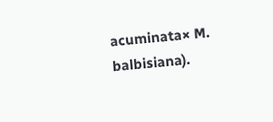acuminata× M. balbisiana).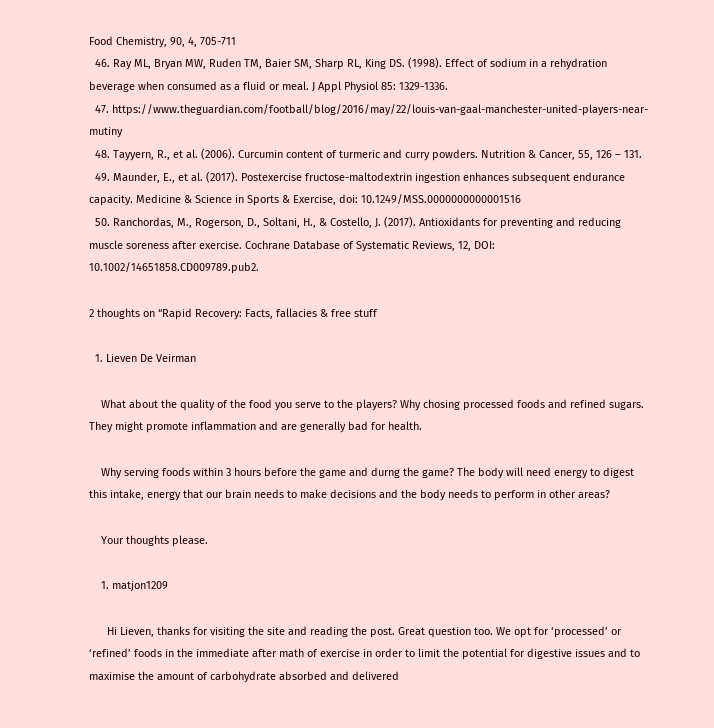Food Chemistry, 90, 4, 705-711
  46. Ray ML, Bryan MW, Ruden TM, Baier SM, Sharp RL, King DS. (1998). Effect of sodium in a rehydration beverage when consumed as a fluid or meal. J Appl Physiol 85: 1329-1336.
  47. https://www.theguardian.com/football/blog/2016/may/22/louis-van-gaal-manchester-united-players-near-mutiny
  48. Tayyern, R., et al. (2006). Curcumin content of turmeric and curry powders. Nutrition & Cancer, 55, 126 – 131.
  49. Maunder, E., et al. (2017). Postexercise fructose-maltodextrin ingestion enhances subsequent endurance capacity. Medicine & Science in Sports & Exercise, doi: 10.1249/MSS.0000000000001516
  50. Ranchordas, M., Rogerson, D., Soltani, H., & Costello, J. (2017). Antioxidants for preventing and reducing muscle soreness after exercise. Cochrane Database of Systematic Reviews, 12, DOI: 10.1002/14651858.CD009789.pub2.

2 thoughts on “Rapid Recovery: Facts, fallacies & free stuff

  1. Lieven De Veirman

    What about the quality of the food you serve to the players? Why chosing processed foods and refined sugars. They might promote inflammation and are generally bad for health.

    Why serving foods within 3 hours before the game and durng the game? The body will need energy to digest this intake, energy that our brain needs to make decisions and the body needs to perform in other areas?

    Your thoughts please.

    1. matjon1209

      Hi Lieven, thanks for visiting the site and reading the post. Great question too. We opt for ‘processed’ or ‘refined’ foods in the immediate after math of exercise in order to limit the potential for digestive issues and to maximise the amount of carbohydrate absorbed and delivered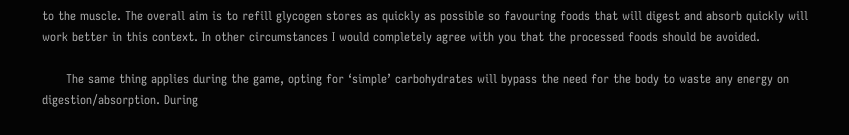to the muscle. The overall aim is to refill glycogen stores as quickly as possible so favouring foods that will digest and absorb quickly will work better in this context. In other circumstances I would completely agree with you that the processed foods should be avoided.

      The same thing applies during the game, opting for ‘simple’ carbohydrates will bypass the need for the body to waste any energy on digestion/absorption. During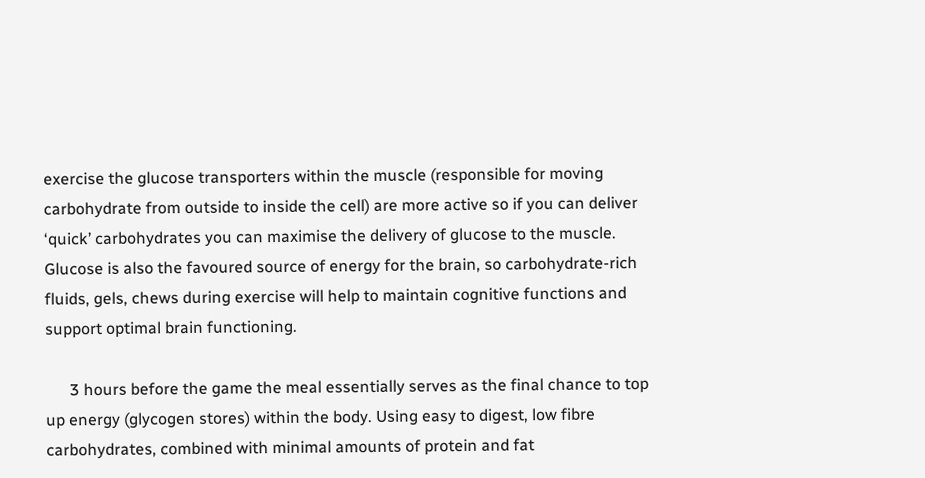exercise the glucose transporters within the muscle (responsible for moving carbohydrate from outside to inside the cell) are more active so if you can deliver ‘quick’ carbohydrates you can maximise the delivery of glucose to the muscle. Glucose is also the favoured source of energy for the brain, so carbohydrate-rich fluids, gels, chews during exercise will help to maintain cognitive functions and support optimal brain functioning.

      3 hours before the game the meal essentially serves as the final chance to top up energy (glycogen stores) within the body. Using easy to digest, low fibre carbohydrates, combined with minimal amounts of protein and fat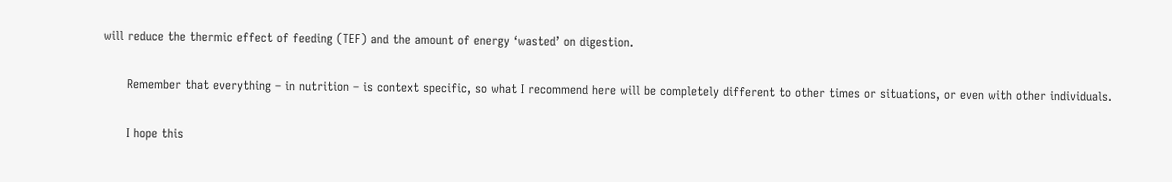will reduce the thermic effect of feeding (TEF) and the amount of energy ‘wasted’ on digestion.

      Remember that everything – in nutrition – is context specific, so what I recommend here will be completely different to other times or situations, or even with other individuals.

      I hope this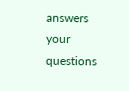answers your questions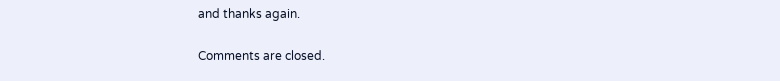and thanks again.

Comments are closed.